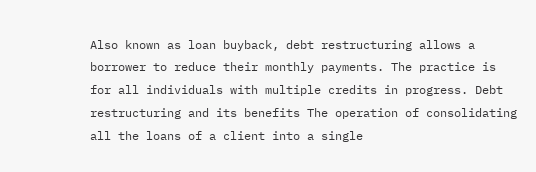Also known as loan buyback, debt restructuring allows a borrower to reduce their monthly payments. The practice is for all individuals with multiple credits in progress. Debt restructuring and its benefits The operation of consolidating all the loans of a client into a single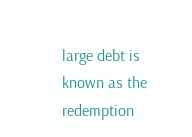large debt is known as the redemption